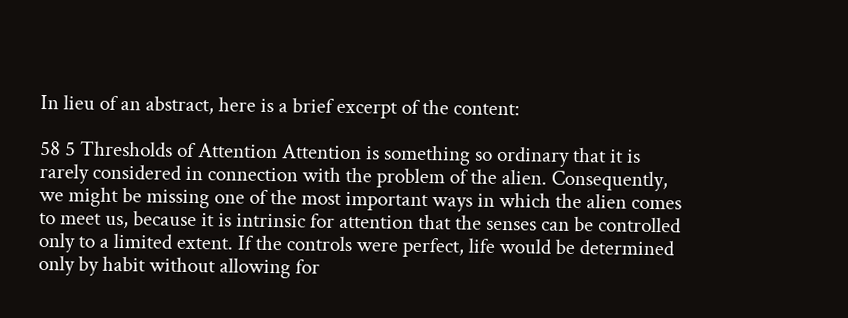In lieu of an abstract, here is a brief excerpt of the content:

58 5 Thresholds of Attention Attention is something so ordinary that it is rarely considered in connection with the problem of the alien. Consequently, we might be missing one of the most important ways in which the alien comes to meet us, because it is intrinsic for attention that the senses can be controlled only to a limited extent. If the controls were perfect, life would be determined only by habit without allowing for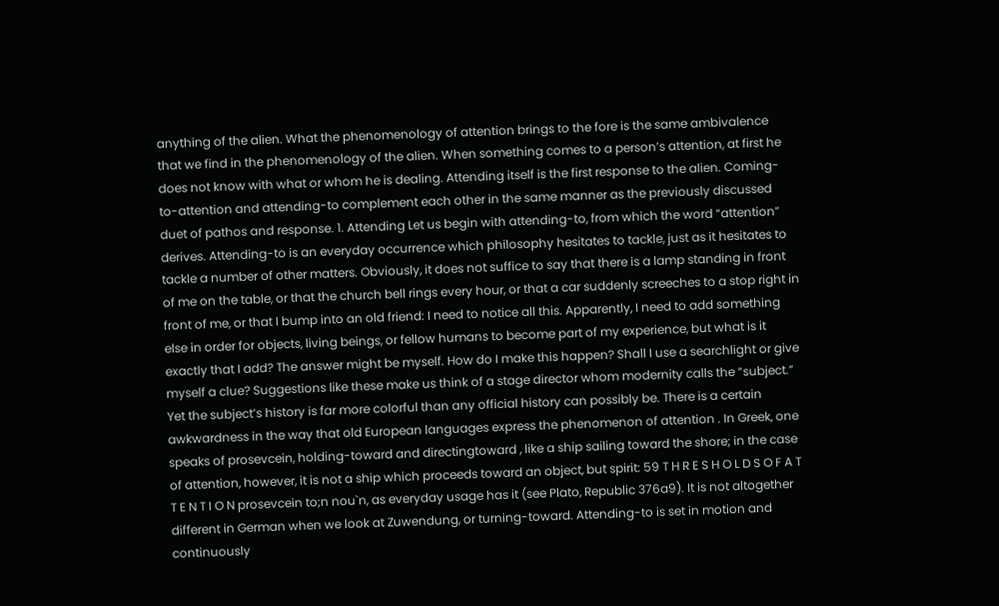anything of the alien. What the phenomenology of attention brings to the fore is the same ambivalence that we find in the phenomenology of the alien. When something comes to a person’s attention, at first he does not know with what or whom he is dealing. Attending itself is the first response to the alien. Coming-to-attention and attending-to complement each other in the same manner as the previously discussed duet of pathos and response. 1. Attending Let us begin with attending-to, from which the word “attention” derives. Attending-to is an everyday occurrence which philosophy hesitates to tackle, just as it hesitates to tackle a number of other matters. Obviously, it does not suffice to say that there is a lamp standing in front of me on the table, or that the church bell rings every hour, or that a car suddenly screeches to a stop right in front of me, or that I bump into an old friend: I need to notice all this. Apparently, I need to add something else in order for objects, living beings, or fellow humans to become part of my experience, but what is it exactly that I add? The answer might be myself. How do I make this happen? Shall I use a searchlight or give myself a clue? Suggestions like these make us think of a stage director whom modernity calls the “subject.” Yet the subject’s history is far more colorful than any official history can possibly be. There is a certain awkwardness in the way that old European languages express the phenomenon of attention . In Greek, one speaks of prosevcein, holding-toward and directingtoward , like a ship sailing toward the shore; in the case of attention, however, it is not a ship which proceeds toward an object, but spirit: 59 T H R E S H O L D S O F A T T E N T I O N prosevcein to;n nou`n, as everyday usage has it (see Plato, Republic 376a9). It is not altogether different in German when we look at Zuwendung, or turning-toward. Attending-to is set in motion and continuously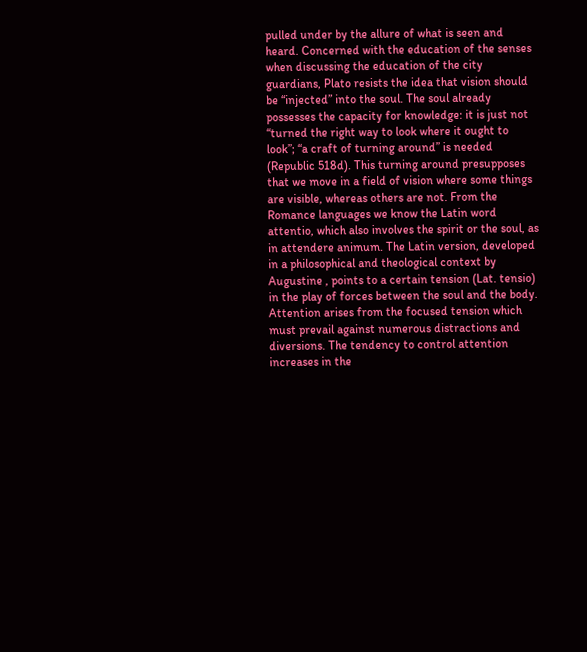pulled under by the allure of what is seen and heard. Concerned with the education of the senses when discussing the education of the city guardians, Plato resists the idea that vision should be “injected” into the soul. The soul already possesses the capacity for knowledge: it is just not “turned the right way to look where it ought to look”; “a craft of turning around” is needed (Republic 518d). This turning around presupposes that we move in a field of vision where some things are visible, whereas others are not. From the Romance languages we know the Latin word attentio, which also involves the spirit or the soul, as in attendere animum. The Latin version, developed in a philosophical and theological context by Augustine , points to a certain tension (Lat. tensio) in the play of forces between the soul and the body. Attention arises from the focused tension which must prevail against numerous distractions and diversions. The tendency to control attention increases in the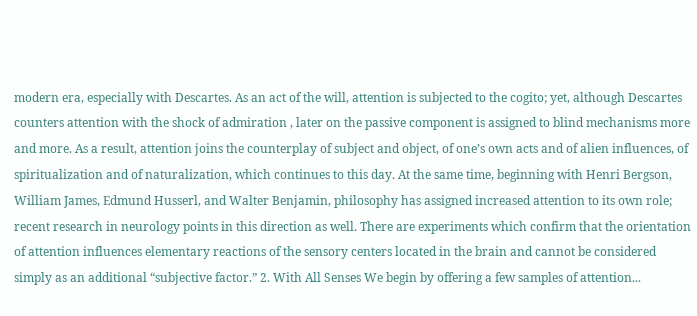modern era, especially with Descartes. As an act of the will, attention is subjected to the cogito; yet, although Descartes counters attention with the shock of admiration , later on the passive component is assigned to blind mechanisms more and more. As a result, attention joins the counterplay of subject and object, of one’s own acts and of alien influences, of spiritualization and of naturalization, which continues to this day. At the same time, beginning with Henri Bergson, William James, Edmund Husserl, and Walter Benjamin, philosophy has assigned increased attention to its own role; recent research in neurology points in this direction as well. There are experiments which confirm that the orientation of attention influences elementary reactions of the sensory centers located in the brain and cannot be considered simply as an additional “subjective factor.” 2. With All Senses We begin by offering a few samples of attention...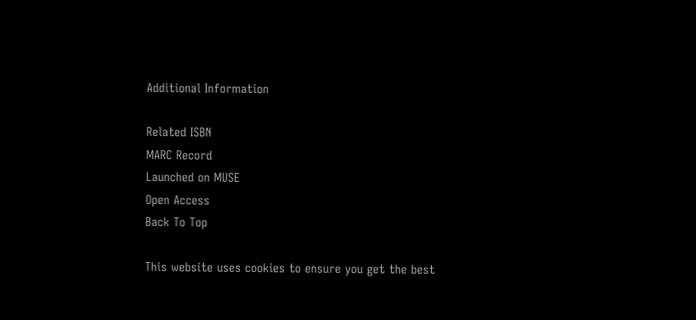Additional Information

Related ISBN
MARC Record
Launched on MUSE
Open Access
Back To Top

This website uses cookies to ensure you get the best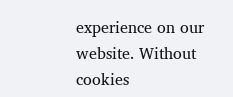experience on our website. Without cookies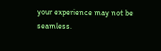your experience may not be seamless.